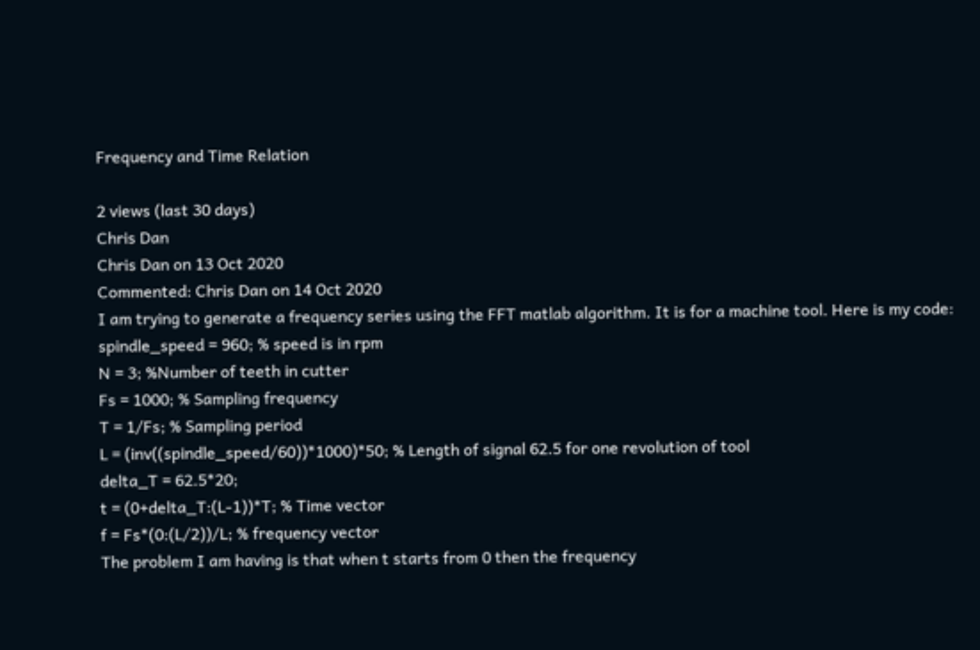Frequency and Time Relation

2 views (last 30 days)
Chris Dan
Chris Dan on 13 Oct 2020
Commented: Chris Dan on 14 Oct 2020
I am trying to generate a frequency series using the FFT matlab algorithm. It is for a machine tool. Here is my code:
spindle_speed = 960; % speed is in rpm
N = 3; %Number of teeth in cutter
Fs = 1000; % Sampling frequency
T = 1/Fs; % Sampling period
L = (inv((spindle_speed/60))*1000)*50; % Length of signal 62.5 for one revolution of tool
delta_T = 62.5*20;
t = (0+delta_T:(L-1))*T; % Time vector
f = Fs*(0:(L/2))/L; % frequency vector
The problem I am having is that when t starts from 0 then the frequency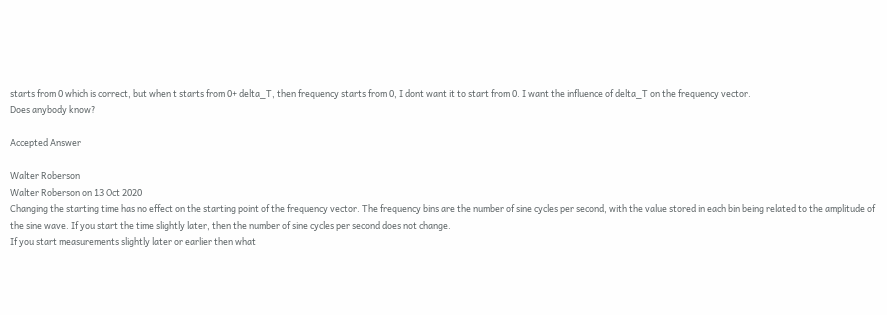starts from 0 which is correct, but when t starts from 0+ delta_T, then frequency starts from 0, I dont want it to start from 0. I want the influence of delta_T on the frequency vector.
Does anybody know?

Accepted Answer

Walter Roberson
Walter Roberson on 13 Oct 2020
Changing the starting time has no effect on the starting point of the frequency vector. The frequency bins are the number of sine cycles per second, with the value stored in each bin being related to the amplitude of the sine wave. If you start the time slightly later, then the number of sine cycles per second does not change.
If you start measurements slightly later or earlier then what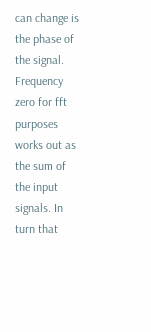can change is the phase of the signal.
Frequency zero for fft purposes works out as the sum of the input signals. In turn that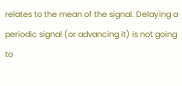relates to the mean of the signal. Delaying a periodic signal (or advancing it) is not going to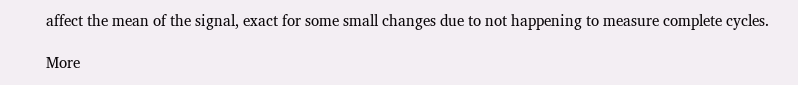affect the mean of the signal, exact for some small changes due to not happening to measure complete cycles.

More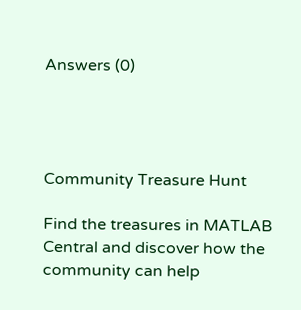Answers (0)




Community Treasure Hunt

Find the treasures in MATLAB Central and discover how the community can help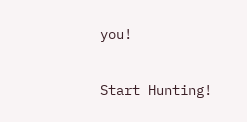you!

Start Hunting!